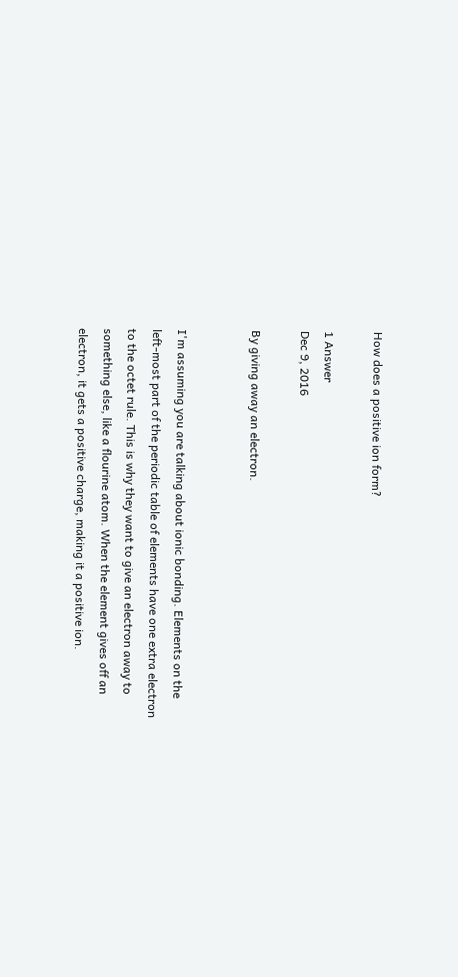How does a positive ion form?

1 Answer
Dec 9, 2016

By giving away an electron.


I'm assuming you are talking about ionic bonding. Elements on the left-most part of the periodic table of elements have one extra electron to the octet rule. This is why they want to give an electron away to something else, like a flourine atom. When the element gives off an electron, it gets a positive charge, making it a positive ion.